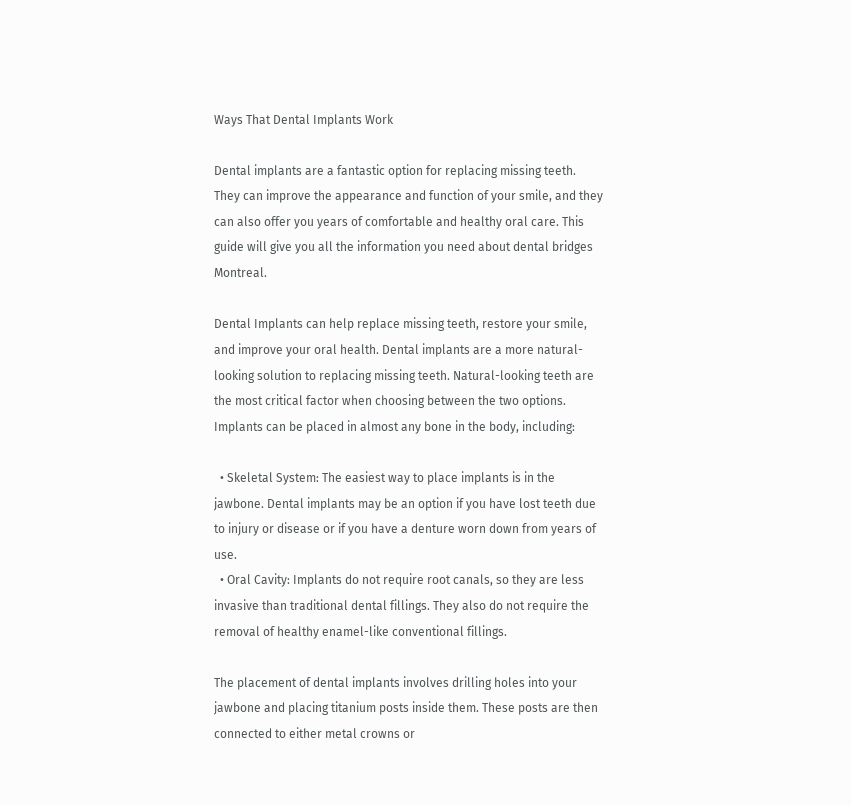Ways That Dental Implants Work

Dental implants are a fantastic option for replacing missing teeth. They can improve the appearance and function of your smile, and they can also offer you years of comfortable and healthy oral care. This guide will give you all the information you need about dental bridges Montreal.

Dental Implants can help replace missing teeth, restore your smile, and improve your oral health. Dental implants are a more natural-looking solution to replacing missing teeth. Natural-looking teeth are the most critical factor when choosing between the two options. Implants can be placed in almost any bone in the body, including:

  • Skeletal System: The easiest way to place implants is in the jawbone. Dental implants may be an option if you have lost teeth due to injury or disease or if you have a denture worn down from years of use.
  • Oral Cavity: Implants do not require root canals, so they are less invasive than traditional dental fillings. They also do not require the removal of healthy enamel-like conventional fillings.

The placement of dental implants involves drilling holes into your jawbone and placing titanium posts inside them. These posts are then connected to either metal crowns or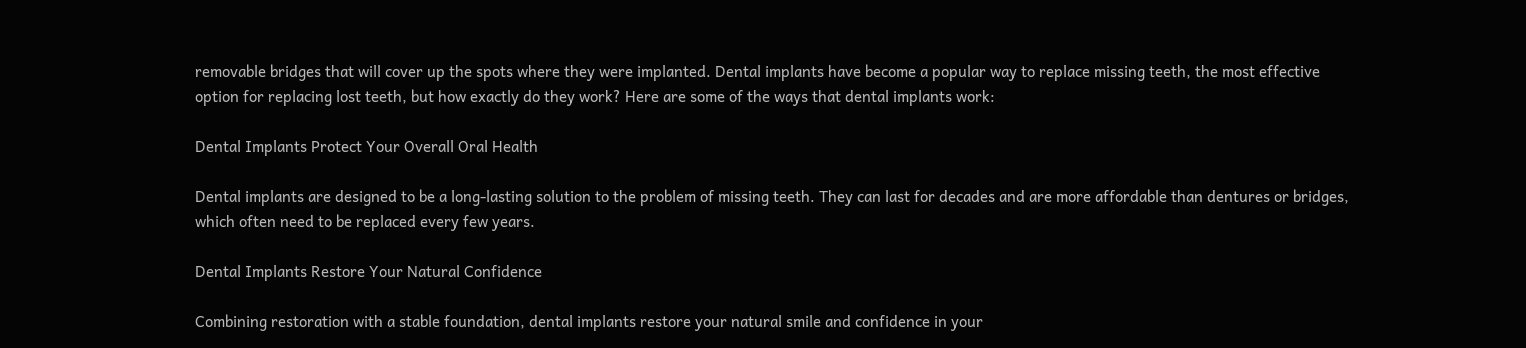removable bridges that will cover up the spots where they were implanted. Dental implants have become a popular way to replace missing teeth, the most effective option for replacing lost teeth, but how exactly do they work? Here are some of the ways that dental implants work:

Dental Implants Protect Your Overall Oral Health

Dental implants are designed to be a long-lasting solution to the problem of missing teeth. They can last for decades and are more affordable than dentures or bridges, which often need to be replaced every few years.

Dental Implants Restore Your Natural Confidence

Combining restoration with a stable foundation, dental implants restore your natural smile and confidence in your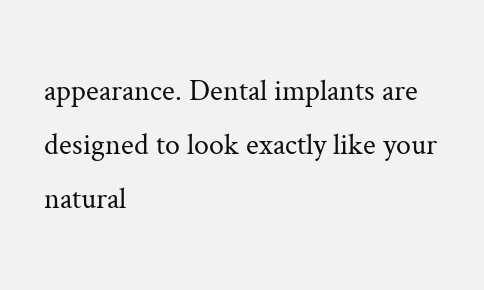appearance. Dental implants are designed to look exactly like your natural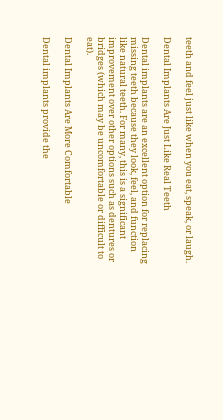teeth and feel just like when you eat, speak, or laugh.

Dental Implants Are Just Like Real Teeth

Dental implants are an excellent option for replacing missing teeth because they look, feel, and function like natural teeth. For many, this is a significant improvement over other options such as dentures or bridges (which may be uncomfortable or difficult to eat).

Dental Implants Are More Comfortable

Dental implants provide the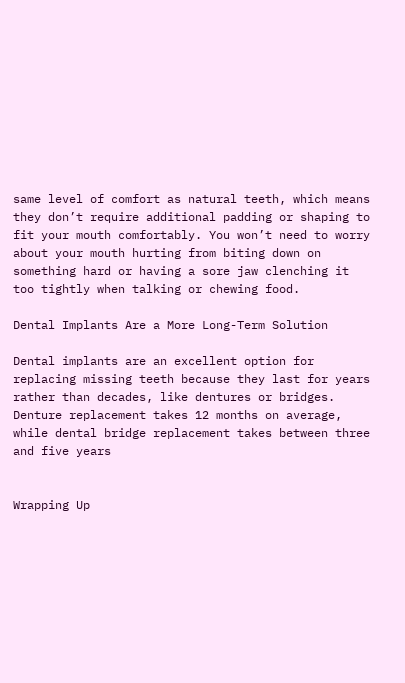same level of comfort as natural teeth, which means they don’t require additional padding or shaping to fit your mouth comfortably. You won’t need to worry about your mouth hurting from biting down on something hard or having a sore jaw clenching it too tightly when talking or chewing food.

Dental Implants Are a More Long-Term Solution

Dental implants are an excellent option for replacing missing teeth because they last for years rather than decades, like dentures or bridges. Denture replacement takes 12 months on average, while dental bridge replacement takes between three and five years


Wrapping Up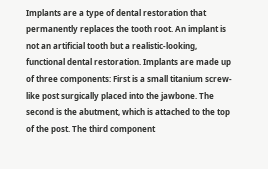Implants are a type of dental restoration that permanently replaces the tooth root. An implant is not an artificial tooth but a realistic-looking, functional dental restoration. Implants are made up of three components: First is a small titanium screw-like post surgically placed into the jawbone. The second is the abutment, which is attached to the top of the post. The third component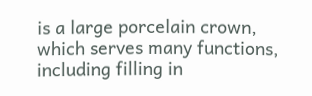is a large porcelain crown, which serves many functions, including filling in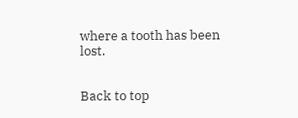where a tooth has been lost.


Back to top